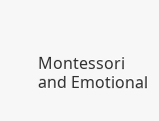Montessori and Emotional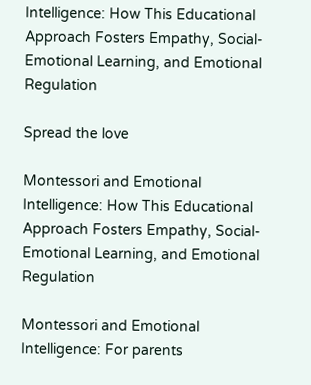Intelligence: How This Educational Approach Fosters Empathy, Social-Emotional Learning, and Emotional Regulation

Spread the love

Montessori and Emotional Intelligence: How This Educational Approach Fosters Empathy, Social-Emotional Learning, and Emotional Regulation

Montessori and Emotional Intelligence: For parents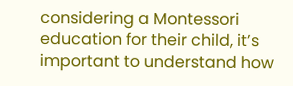considering a Montessori education for their child, it’s important to understand how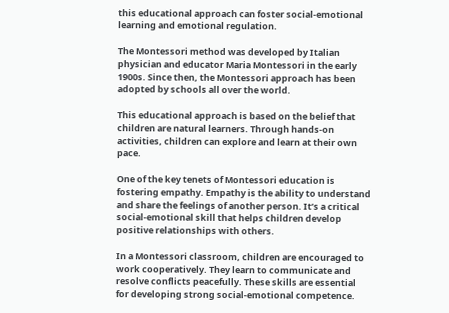this educational approach can foster social-emotional learning and emotional regulation.

The Montessori method was developed by Italian physician and educator Maria Montessori in the early 1900s. Since then, the Montessori approach has been adopted by schools all over the world.

This educational approach is based on the belief that children are natural learners. Through hands-on activities, children can explore and learn at their own pace.

One of the key tenets of Montessori education is fostering empathy. Empathy is the ability to understand and share the feelings of another person. It’s a critical social-emotional skill that helps children develop positive relationships with others.

In a Montessori classroom, children are encouraged to work cooperatively. They learn to communicate and resolve conflicts peacefully. These skills are essential for developing strong social-emotional competence.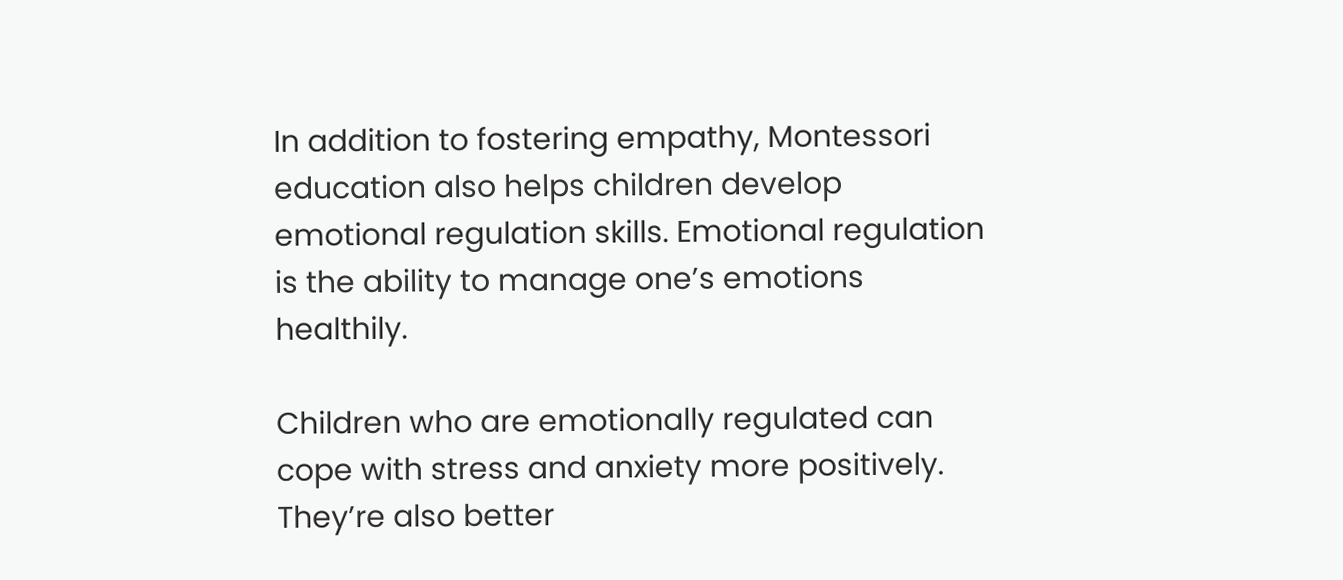In addition to fostering empathy, Montessori education also helps children develop emotional regulation skills. Emotional regulation is the ability to manage one’s emotions healthily.

Children who are emotionally regulated can cope with stress and anxiety more positively. They’re also better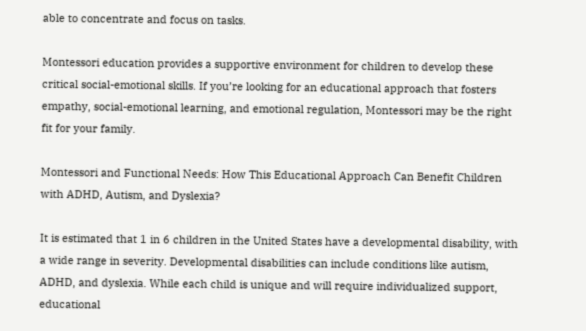able to concentrate and focus on tasks.

Montessori education provides a supportive environment for children to develop these critical social-emotional skills. If you’re looking for an educational approach that fosters empathy, social-emotional learning, and emotional regulation, Montessori may be the right fit for your family.

Montessori and Functional Needs: How This Educational Approach Can Benefit Children with ADHD, Autism, and Dyslexia?

It is estimated that 1 in 6 children in the United States have a developmental disability, with a wide range in severity. Developmental disabilities can include conditions like autism, ADHD, and dyslexia. While each child is unique and will require individualized support, educational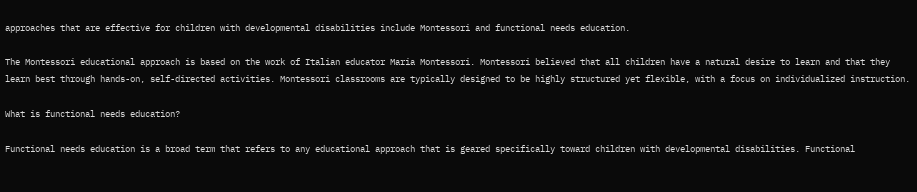approaches that are effective for children with developmental disabilities include Montessori and functional needs education.

The Montessori educational approach is based on the work of Italian educator Maria Montessori. Montessori believed that all children have a natural desire to learn and that they learn best through hands-on, self-directed activities. Montessori classrooms are typically designed to be highly structured yet flexible, with a focus on individualized instruction.

What is functional needs education?

Functional needs education is a broad term that refers to any educational approach that is geared specifically toward children with developmental disabilities. Functional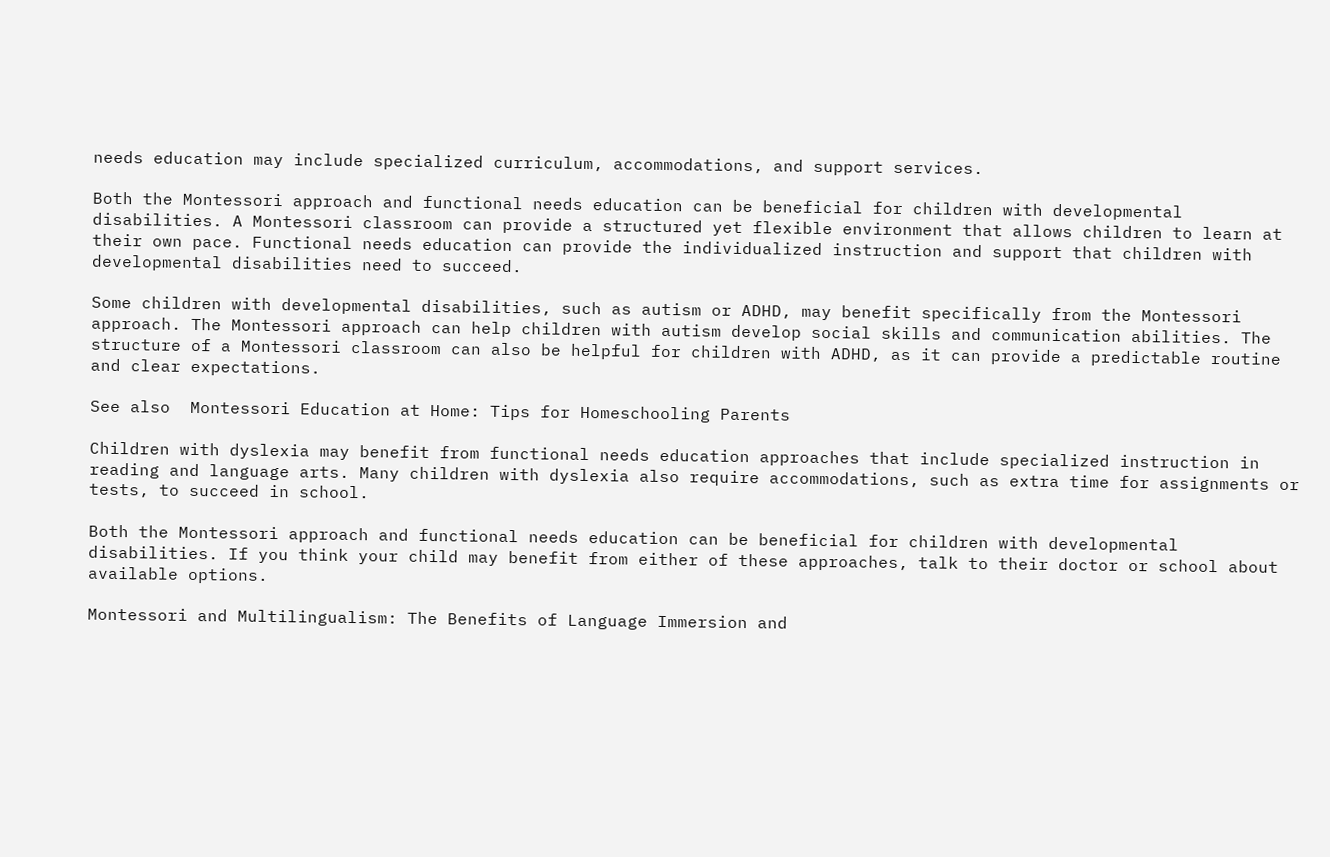needs education may include specialized curriculum, accommodations, and support services.

Both the Montessori approach and functional needs education can be beneficial for children with developmental disabilities. A Montessori classroom can provide a structured yet flexible environment that allows children to learn at their own pace. Functional needs education can provide the individualized instruction and support that children with developmental disabilities need to succeed.

Some children with developmental disabilities, such as autism or ADHD, may benefit specifically from the Montessori approach. The Montessori approach can help children with autism develop social skills and communication abilities. The structure of a Montessori classroom can also be helpful for children with ADHD, as it can provide a predictable routine and clear expectations.

See also  Montessori Education at Home: Tips for Homeschooling Parents

Children with dyslexia may benefit from functional needs education approaches that include specialized instruction in reading and language arts. Many children with dyslexia also require accommodations, such as extra time for assignments or tests, to succeed in school.

Both the Montessori approach and functional needs education can be beneficial for children with developmental disabilities. If you think your child may benefit from either of these approaches, talk to their doctor or school about available options.

Montessori and Multilingualism: The Benefits of Language Immersion and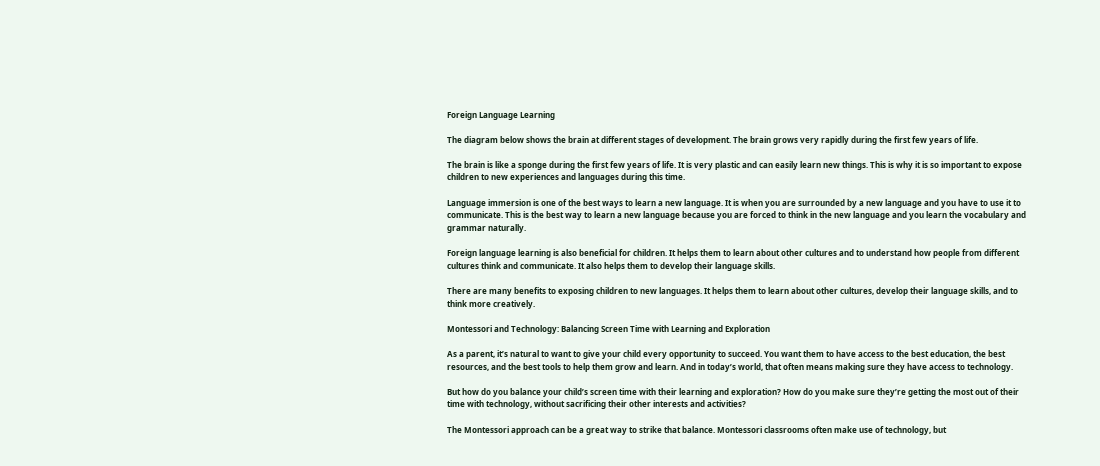Foreign Language Learning

The diagram below shows the brain at different stages of development. The brain grows very rapidly during the first few years of life.

The brain is like a sponge during the first few years of life. It is very plastic and can easily learn new things. This is why it is so important to expose children to new experiences and languages during this time.

Language immersion is one of the best ways to learn a new language. It is when you are surrounded by a new language and you have to use it to communicate. This is the best way to learn a new language because you are forced to think in the new language and you learn the vocabulary and grammar naturally.

Foreign language learning is also beneficial for children. It helps them to learn about other cultures and to understand how people from different cultures think and communicate. It also helps them to develop their language skills.

There are many benefits to exposing children to new languages. It helps them to learn about other cultures, develop their language skills, and to think more creatively.

Montessori and Technology: Balancing Screen Time with Learning and Exploration

As a parent, it’s natural to want to give your child every opportunity to succeed. You want them to have access to the best education, the best resources, and the best tools to help them grow and learn. And in today’s world, that often means making sure they have access to technology.

But how do you balance your child’s screen time with their learning and exploration? How do you make sure they’re getting the most out of their time with technology, without sacrificing their other interests and activities?

The Montessori approach can be a great way to strike that balance. Montessori classrooms often make use of technology, but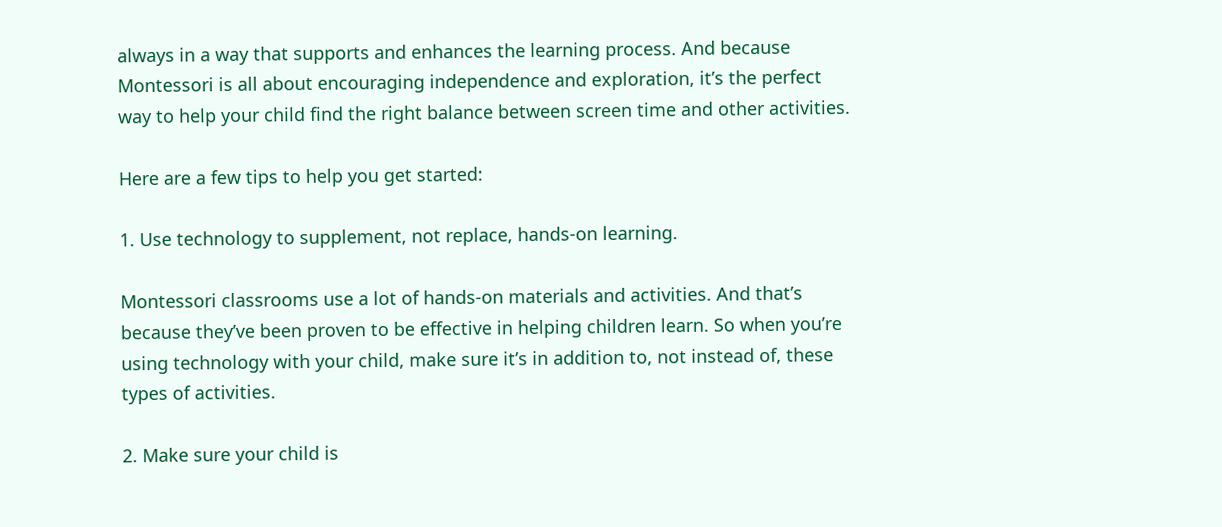always in a way that supports and enhances the learning process. And because Montessori is all about encouraging independence and exploration, it’s the perfect way to help your child find the right balance between screen time and other activities.

Here are a few tips to help you get started:

1. Use technology to supplement, not replace, hands-on learning.

Montessori classrooms use a lot of hands-on materials and activities. And that’s because they’ve been proven to be effective in helping children learn. So when you’re using technology with your child, make sure it’s in addition to, not instead of, these types of activities.

2. Make sure your child is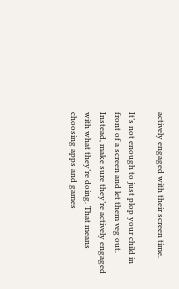actively engaged with their screen time.

It’s not enough to just plop your child in front of a screen and let them veg out. Instead, make sure they’re actively engaged with what they’re doing. That means choosing apps and games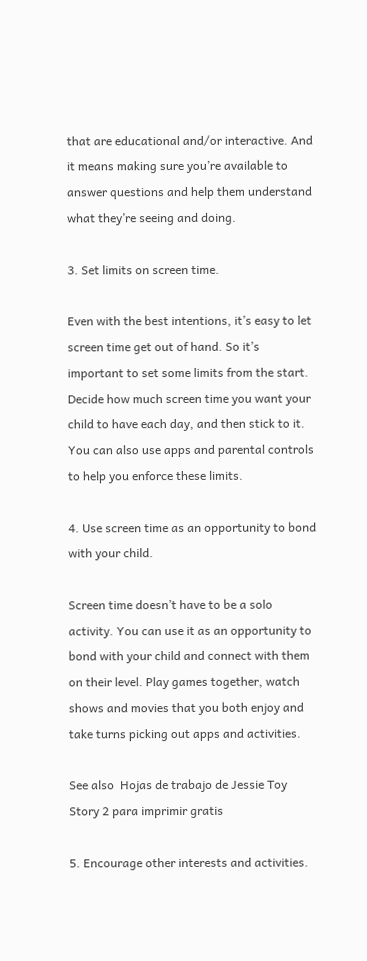that are educational and/or interactive. And it means making sure you’re available to answer questions and help them understand what they’re seeing and doing.

3. Set limits on screen time.

Even with the best intentions, it’s easy to let screen time get out of hand. So it’s important to set some limits from the start. Decide how much screen time you want your child to have each day, and then stick to it. You can also use apps and parental controls to help you enforce these limits.

4. Use screen time as an opportunity to bond with your child.

Screen time doesn’t have to be a solo activity. You can use it as an opportunity to bond with your child and connect with them on their level. Play games together, watch shows and movies that you both enjoy and take turns picking out apps and activities.

See also  Hojas de trabajo de Jessie Toy Story 2 para imprimir gratis

5. Encourage other interests and activities.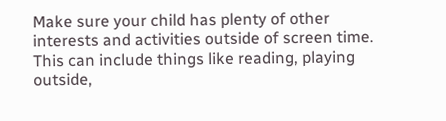Make sure your child has plenty of other interests and activities outside of screen time. This can include things like reading, playing outside,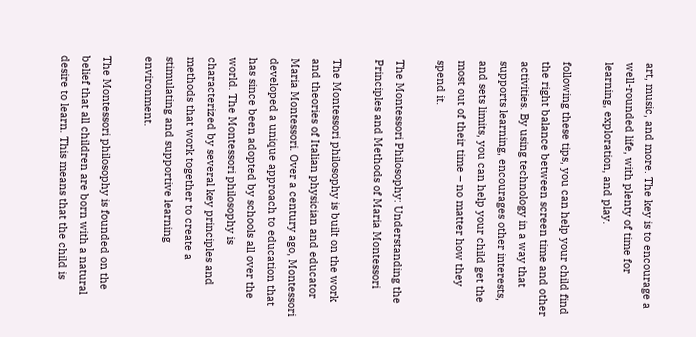art, music, and more. The key is to encourage a well-rounded life, with plenty of time for learning, exploration, and play.

following these tips, you can help your child find the right balance between screen time and other activities. By using technology in a way that supports learning, encourages other interests, and sets limits, you can help your child get the most out of their time – no matter how they spend it.

The Montessori Philosophy: Understanding the Principles and Methods of Maria Montessori

The Montessori philosophy is built on the work and theories of Italian physician and educator Maria Montessori. Over a century ago, Montessori developed a unique approach to education that has since been adopted by schools all over the world. The Montessori philosophy is characterized by several key principles and methods that work together to create a stimulating and supportive learning environment.

The Montessori philosophy is founded on the belief that all children are born with a natural desire to learn. This means that the child is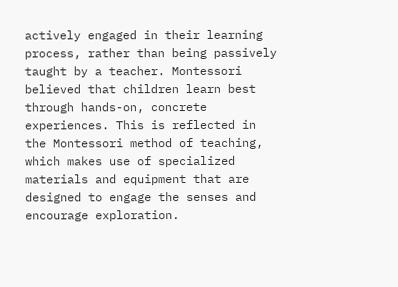actively engaged in their learning process, rather than being passively taught by a teacher. Montessori believed that children learn best through hands-on, concrete experiences. This is reflected in the Montessori method of teaching, which makes use of specialized materials and equipment that are designed to engage the senses and encourage exploration.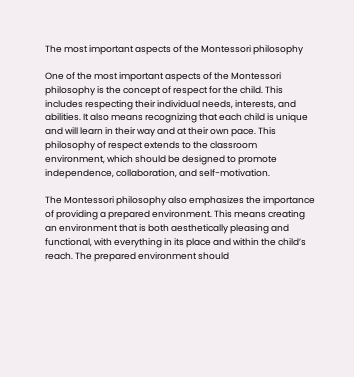The most important aspects of the Montessori philosophy

One of the most important aspects of the Montessori philosophy is the concept of respect for the child. This includes respecting their individual needs, interests, and abilities. It also means recognizing that each child is unique and will learn in their way and at their own pace. This philosophy of respect extends to the classroom environment, which should be designed to promote independence, collaboration, and self-motivation.

The Montessori philosophy also emphasizes the importance of providing a prepared environment. This means creating an environment that is both aesthetically pleasing and functional, with everything in its place and within the child’s reach. The prepared environment should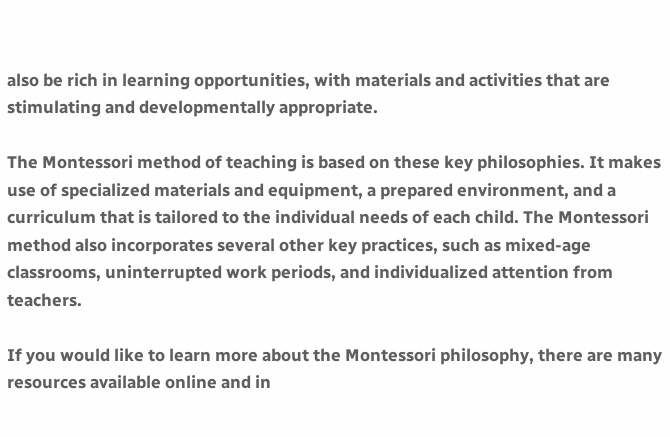also be rich in learning opportunities, with materials and activities that are stimulating and developmentally appropriate.

The Montessori method of teaching is based on these key philosophies. It makes use of specialized materials and equipment, a prepared environment, and a curriculum that is tailored to the individual needs of each child. The Montessori method also incorporates several other key practices, such as mixed-age classrooms, uninterrupted work periods, and individualized attention from teachers.

If you would like to learn more about the Montessori philosophy, there are many resources available online and in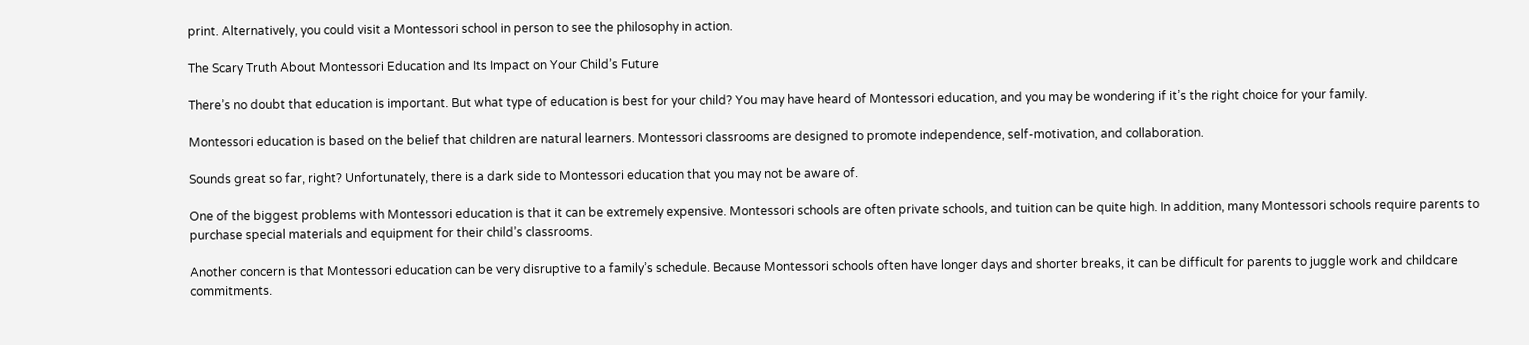print. Alternatively, you could visit a Montessori school in person to see the philosophy in action.

The Scary Truth About Montessori Education and Its Impact on Your Child’s Future

There’s no doubt that education is important. But what type of education is best for your child? You may have heard of Montessori education, and you may be wondering if it’s the right choice for your family.

Montessori education is based on the belief that children are natural learners. Montessori classrooms are designed to promote independence, self-motivation, and collaboration.

Sounds great so far, right? Unfortunately, there is a dark side to Montessori education that you may not be aware of.

One of the biggest problems with Montessori education is that it can be extremely expensive. Montessori schools are often private schools, and tuition can be quite high. In addition, many Montessori schools require parents to purchase special materials and equipment for their child’s classrooms.

Another concern is that Montessori education can be very disruptive to a family’s schedule. Because Montessori schools often have longer days and shorter breaks, it can be difficult for parents to juggle work and childcare commitments.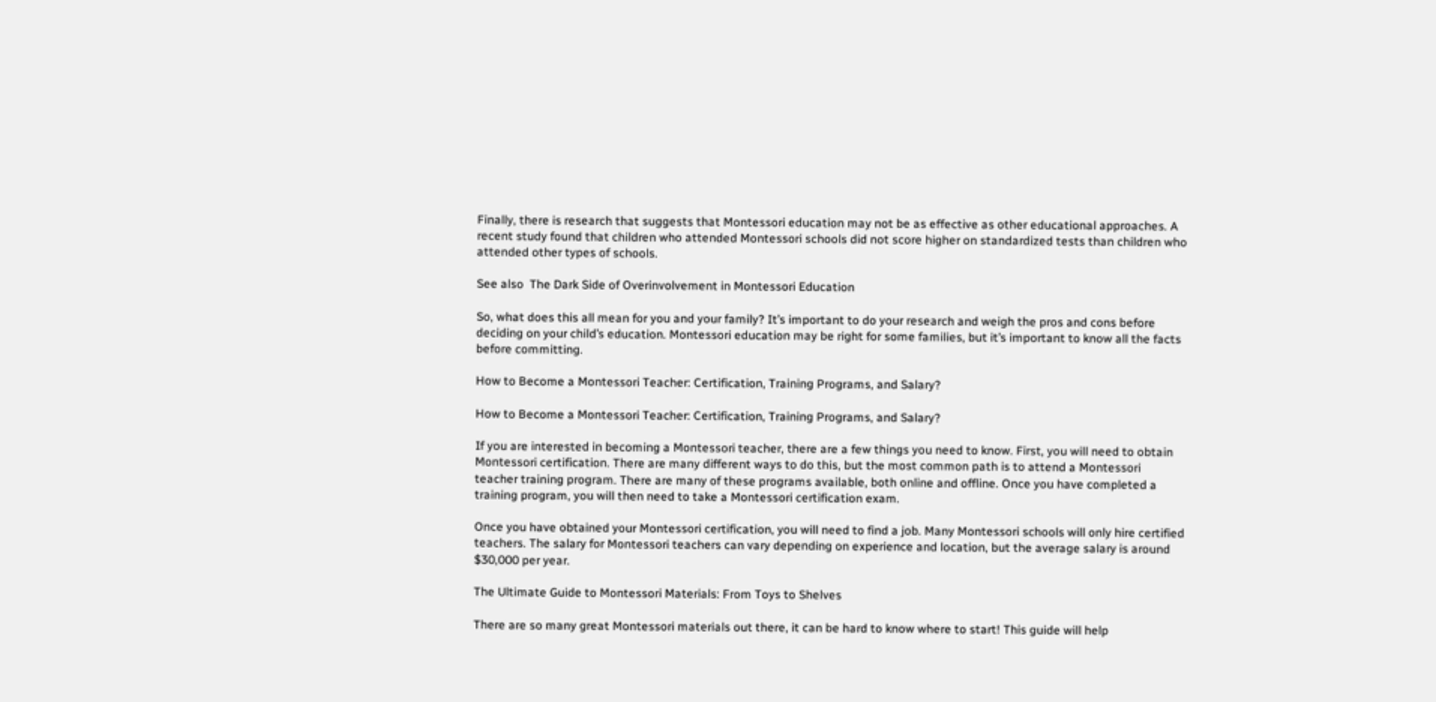Finally, there is research that suggests that Montessori education may not be as effective as other educational approaches. A recent study found that children who attended Montessori schools did not score higher on standardized tests than children who attended other types of schools.

See also  The Dark Side of Overinvolvement in Montessori Education

So, what does this all mean for you and your family? It’s important to do your research and weigh the pros and cons before deciding on your child’s education. Montessori education may be right for some families, but it’s important to know all the facts before committing.

How to Become a Montessori Teacher: Certification, Training Programs, and Salary?

How to Become a Montessori Teacher: Certification, Training Programs, and Salary?

If you are interested in becoming a Montessori teacher, there are a few things you need to know. First, you will need to obtain Montessori certification. There are many different ways to do this, but the most common path is to attend a Montessori teacher training program. There are many of these programs available, both online and offline. Once you have completed a training program, you will then need to take a Montessori certification exam.

Once you have obtained your Montessori certification, you will need to find a job. Many Montessori schools will only hire certified teachers. The salary for Montessori teachers can vary depending on experience and location, but the average salary is around $30,000 per year.

The Ultimate Guide to Montessori Materials: From Toys to Shelves

There are so many great Montessori materials out there, it can be hard to know where to start! This guide will help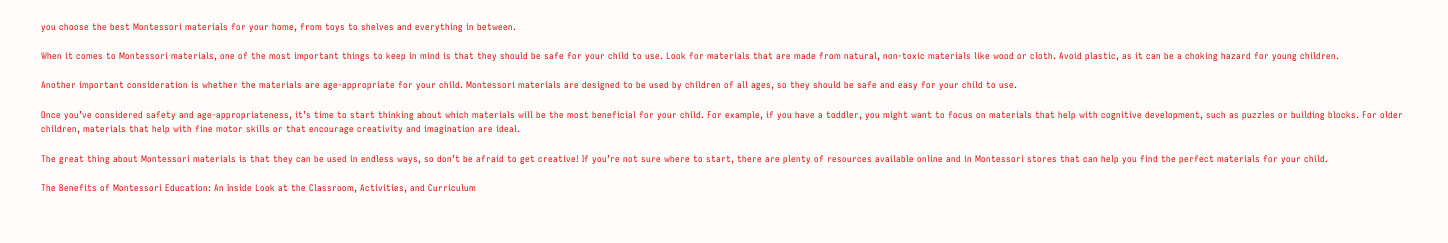you choose the best Montessori materials for your home, from toys to shelves and everything in between.

When it comes to Montessori materials, one of the most important things to keep in mind is that they should be safe for your child to use. Look for materials that are made from natural, non-toxic materials like wood or cloth. Avoid plastic, as it can be a choking hazard for young children.

Another important consideration is whether the materials are age-appropriate for your child. Montessori materials are designed to be used by children of all ages, so they should be safe and easy for your child to use.

Once you’ve considered safety and age-appropriateness, it’s time to start thinking about which materials will be the most beneficial for your child. For example, if you have a toddler, you might want to focus on materials that help with cognitive development, such as puzzles or building blocks. For older children, materials that help with fine motor skills or that encourage creativity and imagination are ideal.

The great thing about Montessori materials is that they can be used in endless ways, so don’t be afraid to get creative! If you’re not sure where to start, there are plenty of resources available online and in Montessori stores that can help you find the perfect materials for your child.

The Benefits of Montessori Education: An Inside Look at the Classroom, Activities, and Curriculum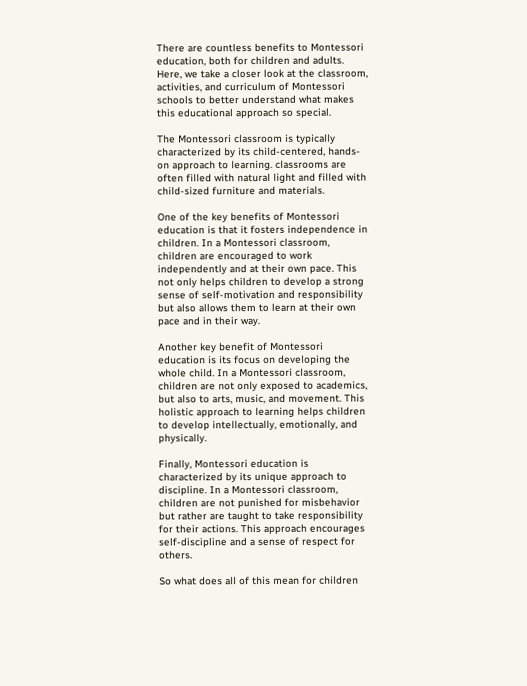There are countless benefits to Montessori education, both for children and adults. Here, we take a closer look at the classroom, activities, and curriculum of Montessori schools to better understand what makes this educational approach so special.

The Montessori classroom is typically characterized by its child-centered, hands-on approach to learning. classrooms are often filled with natural light and filled with child-sized furniture and materials.

One of the key benefits of Montessori education is that it fosters independence in children. In a Montessori classroom, children are encouraged to work independently and at their own pace. This not only helps children to develop a strong sense of self-motivation and responsibility but also allows them to learn at their own pace and in their way.

Another key benefit of Montessori education is its focus on developing the whole child. In a Montessori classroom, children are not only exposed to academics, but also to arts, music, and movement. This holistic approach to learning helps children to develop intellectually, emotionally, and physically.

Finally, Montessori education is characterized by its unique approach to discipline. In a Montessori classroom, children are not punished for misbehavior but rather are taught to take responsibility for their actions. This approach encourages self-discipline and a sense of respect for others.

So what does all of this mean for children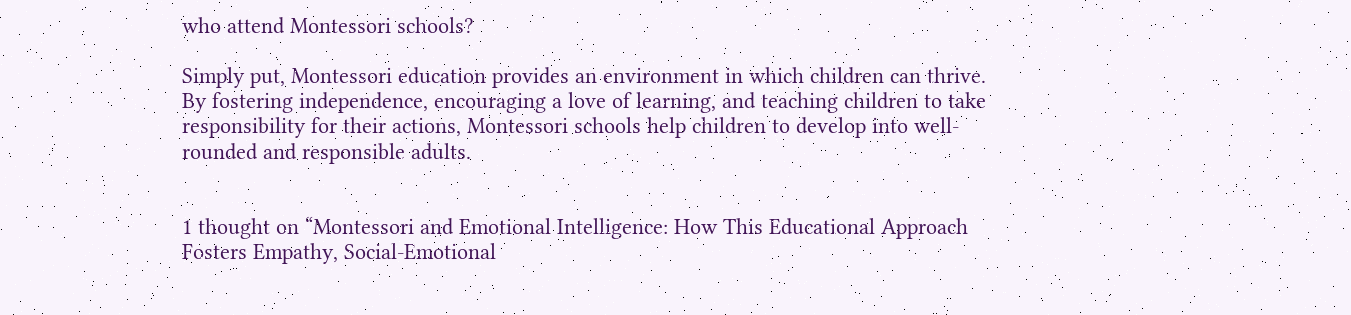who attend Montessori schools?

Simply put, Montessori education provides an environment in which children can thrive. By fostering independence, encouraging a love of learning, and teaching children to take responsibility for their actions, Montessori schools help children to develop into well-rounded and responsible adults.


1 thought on “Montessori and Emotional Intelligence: How This Educational Approach Fosters Empathy, Social-Emotional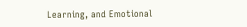Learning, and Emotional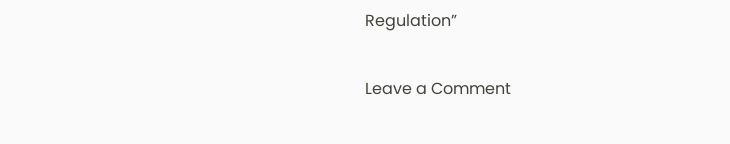Regulation”

Leave a Comment